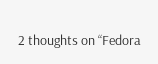2 thoughts on “Fedora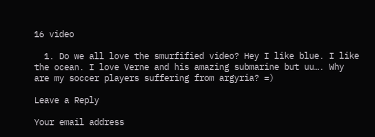16 video

  1. Do we all love the smurfified video? Hey I like blue. I like the ocean. I love Verne and his amazing submarine but uu…. Why are my soccer players suffering from argyria? =)

Leave a Reply

Your email address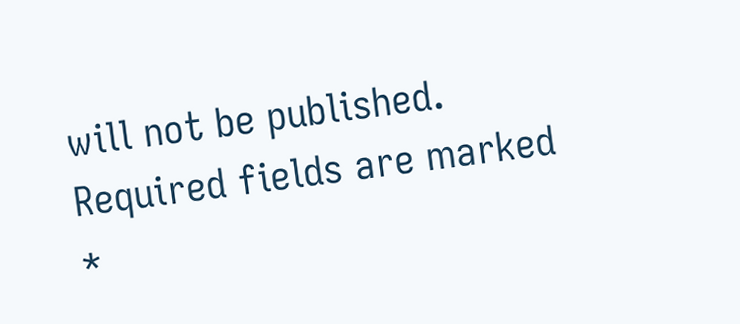will not be published. Required fields are marked *